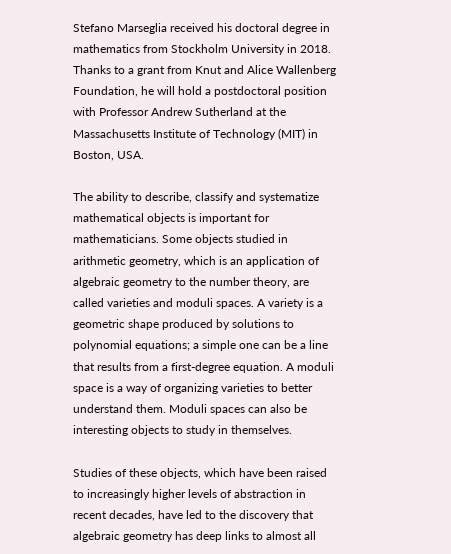Stefano Marseglia received his doctoral degree in mathematics from Stockholm University in 2018. Thanks to a grant from Knut and Alice Wallenberg Foundation, he will hold a postdoctoral position with Professor Andrew Sutherland at the Massachusetts Institute of Technology (MIT) in Boston, USA.

The ability to describe, classify and systematize mathematical objects is important for mathematicians. Some objects studied in arithmetic geometry, which is an application of algebraic geometry to the number theory, are called varieties and moduli spaces. A variety is a geometric shape produced by solutions to polynomial equations; a simple one can be a line that results from a first-degree equation. A moduli space is a way of organizing varieties to better understand them. Moduli spaces can also be interesting objects to study in themselves.

Studies of these objects, which have been raised to increasingly higher levels of abstraction in recent decades, have led to the discovery that algebraic geometry has deep links to almost all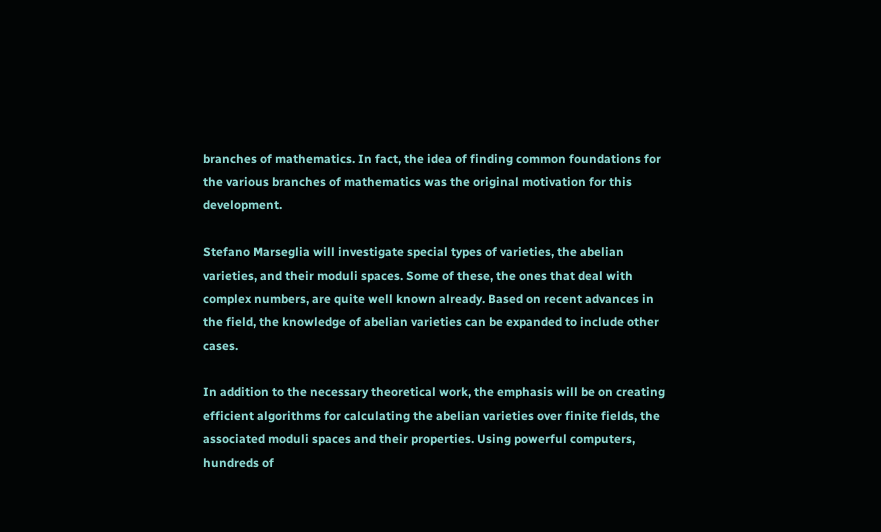branches of mathematics. In fact, the idea of finding common foundations for the various branches of mathematics was the original motivation for this development.

Stefano Marseglia will investigate special types of varieties, the abelian varieties, and their moduli spaces. Some of these, the ones that deal with complex numbers, are quite well known already. Based on recent advances in the field, the knowledge of abelian varieties can be expanded to include other cases.

In addition to the necessary theoretical work, the emphasis will be on creating efficient algorithms for calculating the abelian varieties over finite fields, the associated moduli spaces and their properties. Using powerful computers, hundreds of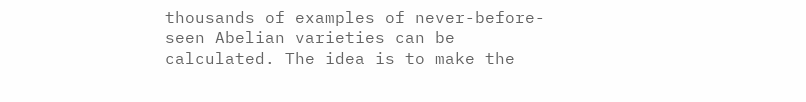thousands of examples of never-before-seen Abelian varieties can be calculated. The idea is to make the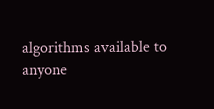algorithms available to anyone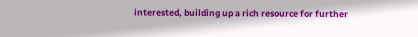interested, building up a rich resource for further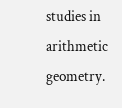studies in arithmetic geometry.